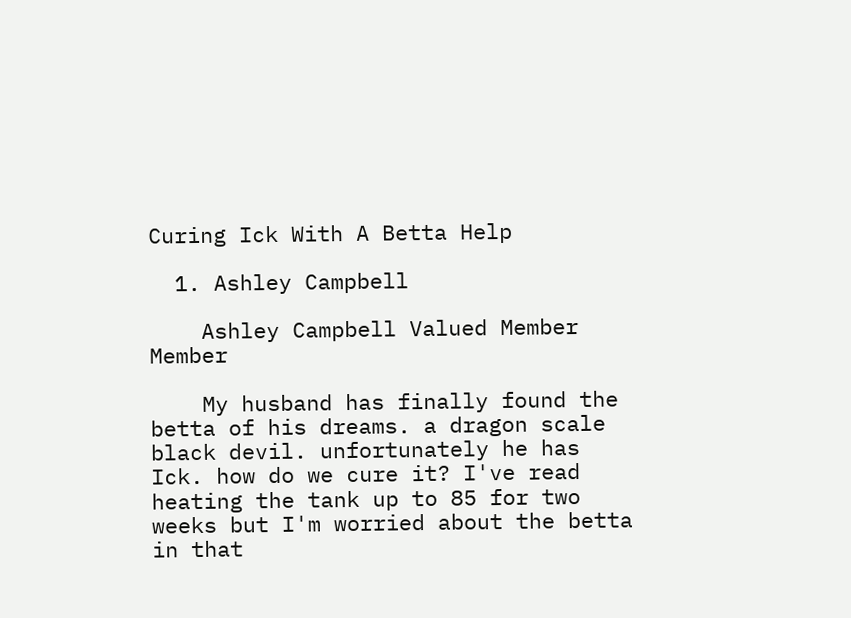Curing Ick With A Betta Help

  1. Ashley Campbell

    Ashley Campbell Valued Member Member

    My husband has finally found the betta of his dreams. a dragon scale black devil. unfortunately he has Ick. how do we cure it? I've read heating the tank up to 85 for two weeks but I'm worried about the betta in that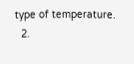type of temperature.
  2.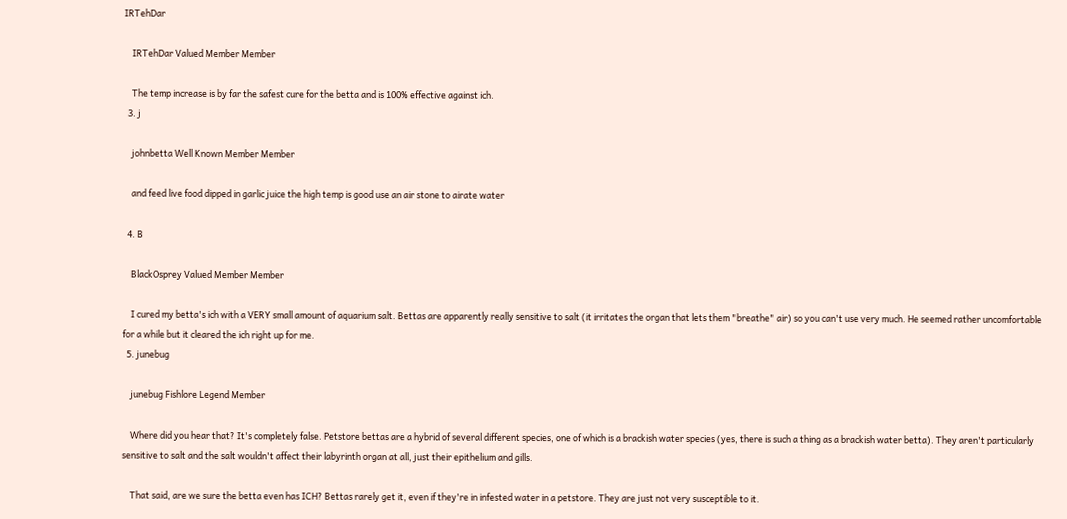IRTehDar

    IRTehDar Valued Member Member

    The temp increase is by far the safest cure for the betta and is 100% effective against ich.
  3. j

    johnbetta Well Known Member Member

    and feed live food dipped in garlic juice the high temp is good use an air stone to airate water

  4. B

    BlackOsprey Valued Member Member

    I cured my betta's ich with a VERY small amount of aquarium salt. Bettas are apparently really sensitive to salt (it irritates the organ that lets them "breathe" air) so you can't use very much. He seemed rather uncomfortable for a while but it cleared the ich right up for me.
  5. junebug

    junebug Fishlore Legend Member

    Where did you hear that? It's completely false. Petstore bettas are a hybrid of several different species, one of which is a brackish water species (yes, there is such a thing as a brackish water betta). They aren't particularly sensitive to salt and the salt wouldn't affect their labyrinth organ at all, just their epithelium and gills.

    That said, are we sure the betta even has ICH? Bettas rarely get it, even if they're in infested water in a petstore. They are just not very susceptible to it.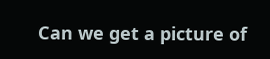Can we get a picture of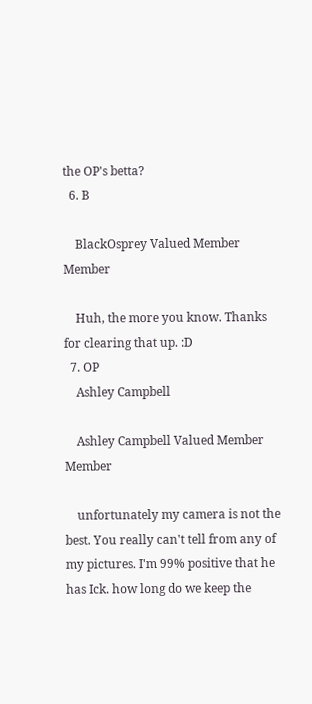the OP's betta?
  6. B

    BlackOsprey Valued Member Member

    Huh, the more you know. Thanks for clearing that up. :D
  7. OP
    Ashley Campbell

    Ashley Campbell Valued Member Member

    unfortunately my camera is not the best. You really can't tell from any of my pictures. I'm 99% positive that he has Ick. how long do we keep the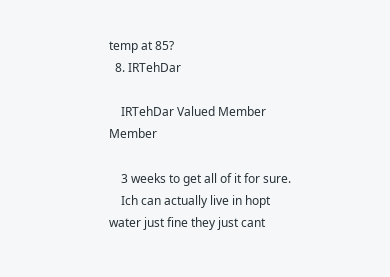temp at 85?
  8. IRTehDar

    IRTehDar Valued Member Member

    3 weeks to get all of it for sure.
    Ich can actually live in hopt water just fine they just cant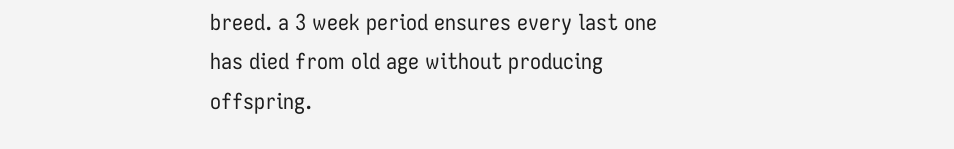breed. a 3 week period ensures every last one has died from old age without producing offspring.